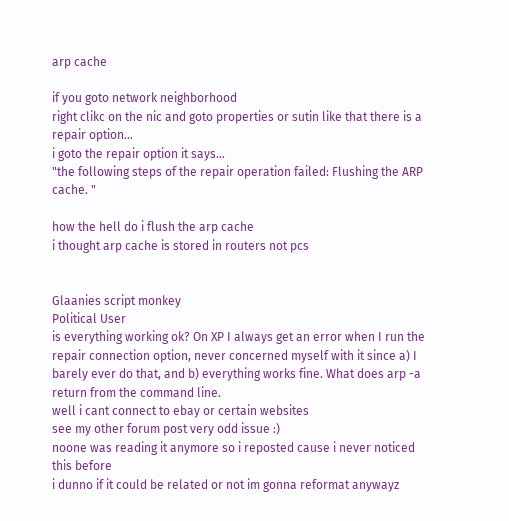arp cache

if you goto network neighborhood
right clikc on the nic and goto properties or sutin like that there is a repair option...
i goto the repair option it says...
"the following steps of the repair operation failed: Flushing the ARP cache. "

how the hell do i flush the arp cache
i thought arp cache is stored in routers not pcs


Glaanies script monkey
Political User
is everything working ok? On XP I always get an error when I run the repair connection option, never concerned myself with it since a) I barely ever do that, and b) everything works fine. What does arp -a return from the command line.
well i cant connect to ebay or certain websites
see my other forum post very odd issue :)
noone was reading it anymore so i reposted cause i never noticed this before
i dunno if it could be related or not im gonna reformat anywayz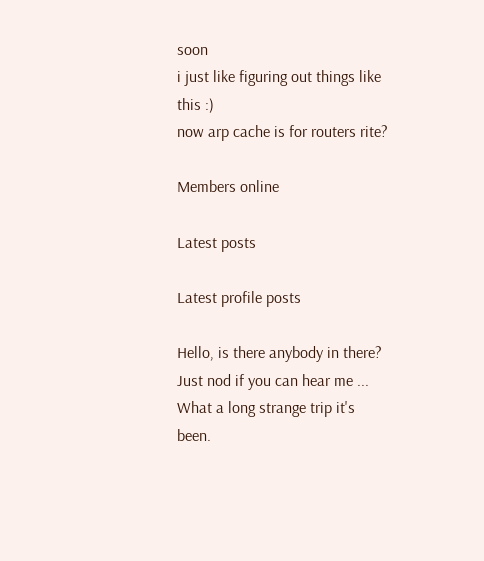soon
i just like figuring out things like this :)
now arp cache is for routers rite?

Members online

Latest posts

Latest profile posts

Hello, is there anybody in there? Just nod if you can hear me ...
What a long strange trip it's been.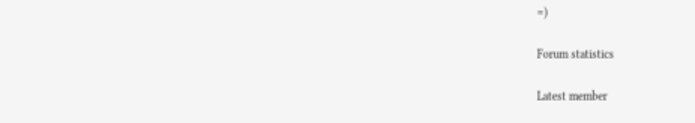=)

Forum statistics

Latest member